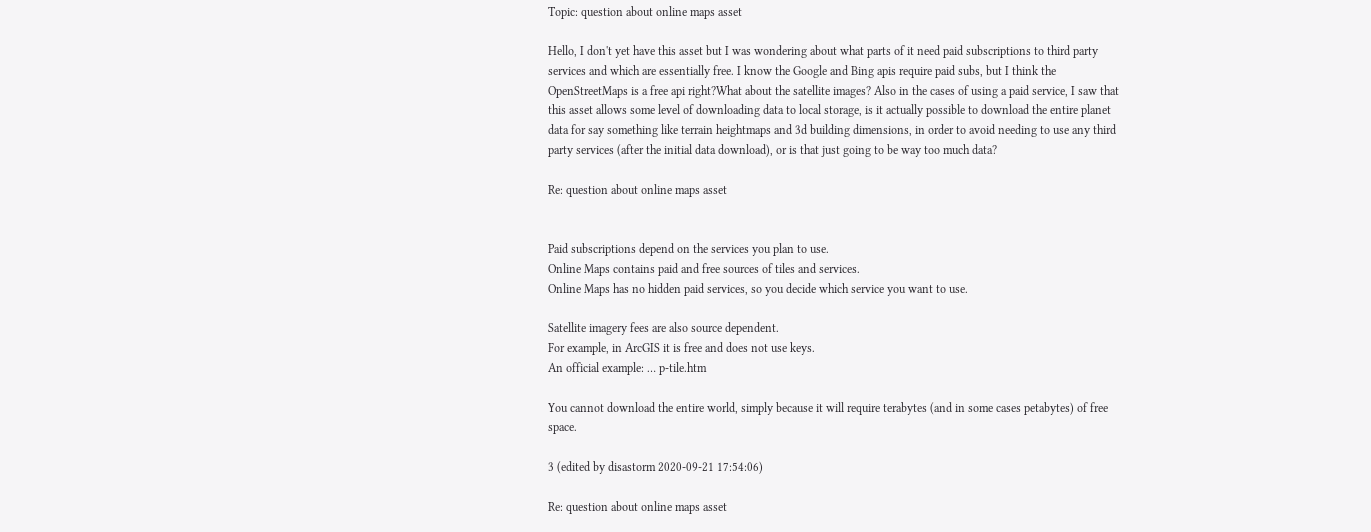Topic: question about online maps asset

Hello, I don't yet have this asset but I was wondering about what parts of it need paid subscriptions to third party services and which are essentially free. I know the Google and Bing apis require paid subs, but I think the OpenStreetMaps is a free api right?What about the satellite images? Also in the cases of using a paid service, I saw that this asset allows some level of downloading data to local storage, is it actually possible to download the entire planet data for say something like terrain heightmaps and 3d building dimensions, in order to avoid needing to use any third party services (after the initial data download), or is that just going to be way too much data?

Re: question about online maps asset


Paid subscriptions depend on the services you plan to use.
Online Maps contains paid and free sources of tiles and services.
Online Maps has no hidden paid services, so you decide which service you want to use.

Satellite imagery fees are also source dependent.
For example, in ArcGIS it is free and does not use keys.
An official example: … p-tile.htm

You cannot download the entire world, simply because it will require terabytes (and in some cases petabytes) of free space.

3 (edited by disastorm 2020-09-21 17:54:06)

Re: question about online maps asset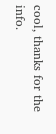cool, thanks for the info.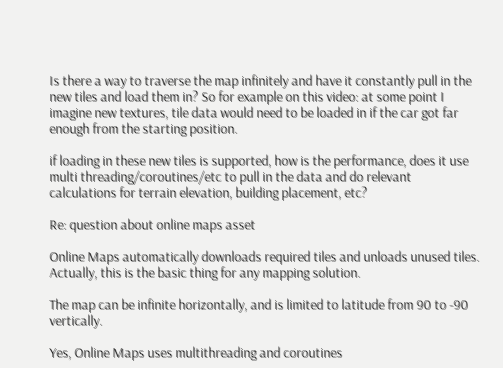Is there a way to traverse the map infinitely and have it constantly pull in the new tiles and load them in? So for example on this video: at some point I imagine new textures, tile data would need to be loaded in if the car got far enough from the starting position.

if loading in these new tiles is supported, how is the performance, does it use multi threading/coroutines/etc to pull in the data and do relevant calculations for terrain elevation, building placement, etc?

Re: question about online maps asset

Online Maps automatically downloads required tiles and unloads unused tiles.
Actually, this is the basic thing for any mapping solution.

The map can be infinite horizontally, and is limited to latitude from 90 to -90 vertically.

Yes, Online Maps uses multithreading and coroutines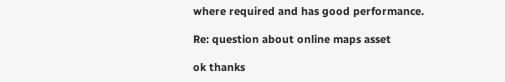where required and has good performance.

Re: question about online maps asset

ok thanks